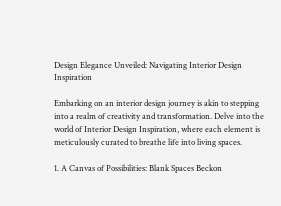Design Elegance Unveiled: Navigating Interior Design Inspiration

Embarking on an interior design journey is akin to stepping into a realm of creativity and transformation. Delve into the world of Interior Design Inspiration, where each element is meticulously curated to breathe life into living spaces.

1. A Canvas of Possibilities: Blank Spaces Beckon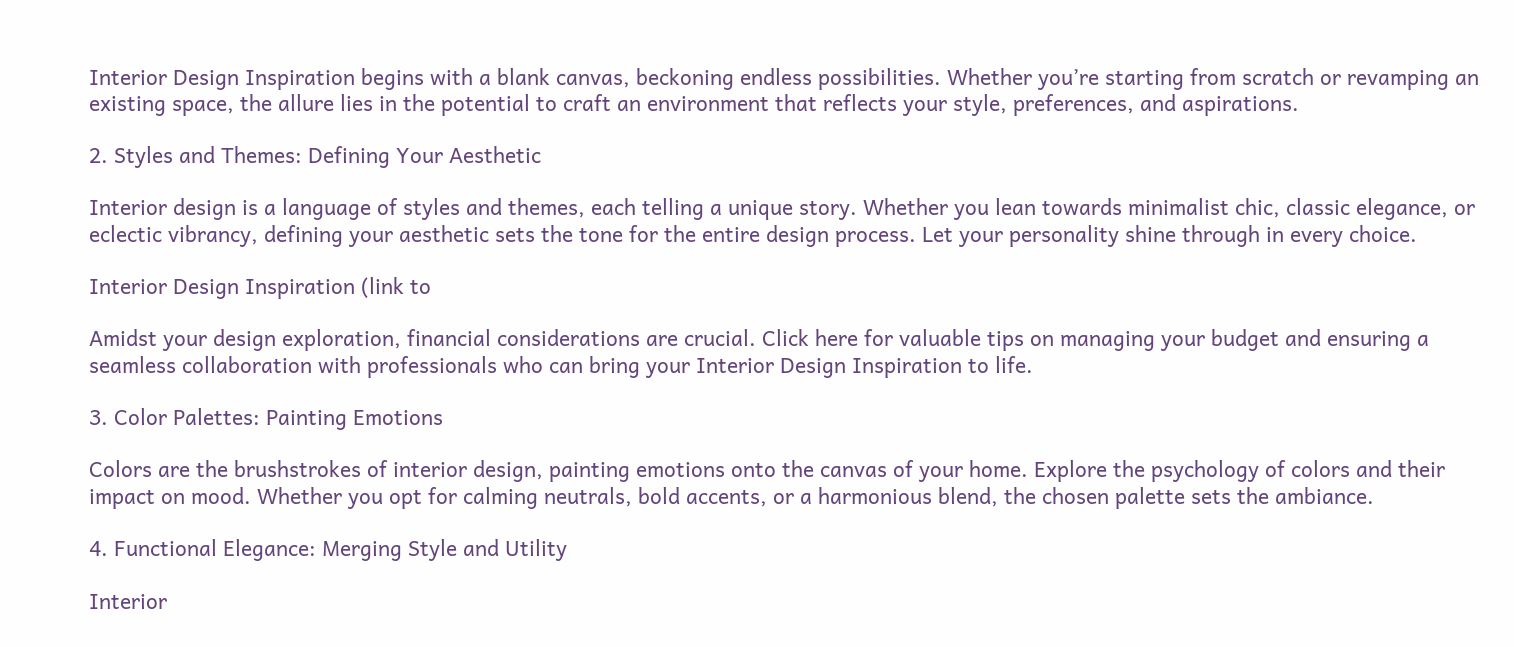Interior Design Inspiration begins with a blank canvas, beckoning endless possibilities. Whether you’re starting from scratch or revamping an existing space, the allure lies in the potential to craft an environment that reflects your style, preferences, and aspirations.

2. Styles and Themes: Defining Your Aesthetic

Interior design is a language of styles and themes, each telling a unique story. Whether you lean towards minimalist chic, classic elegance, or eclectic vibrancy, defining your aesthetic sets the tone for the entire design process. Let your personality shine through in every choice.

Interior Design Inspiration (link to

Amidst your design exploration, financial considerations are crucial. Click here for valuable tips on managing your budget and ensuring a seamless collaboration with professionals who can bring your Interior Design Inspiration to life.

3. Color Palettes: Painting Emotions

Colors are the brushstrokes of interior design, painting emotions onto the canvas of your home. Explore the psychology of colors and their impact on mood. Whether you opt for calming neutrals, bold accents, or a harmonious blend, the chosen palette sets the ambiance.

4. Functional Elegance: Merging Style and Utility

Interior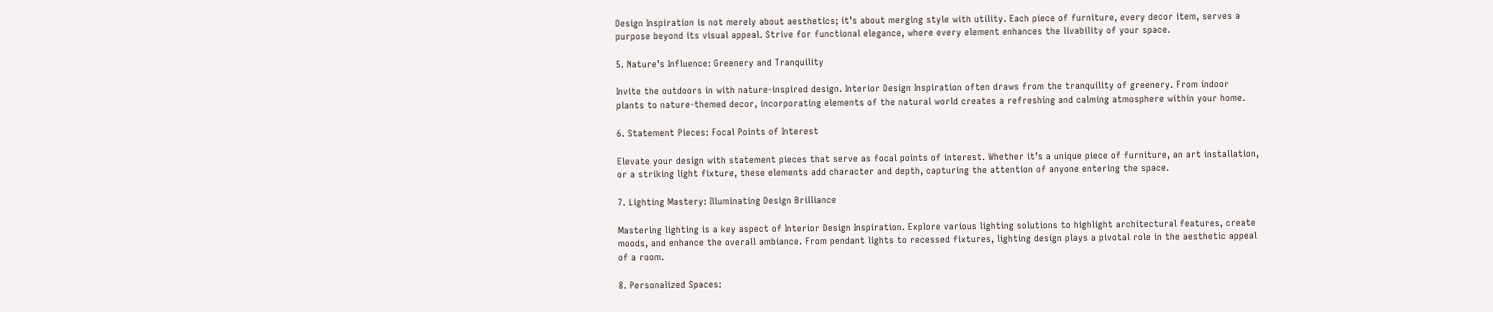Design Inspiration is not merely about aesthetics; it’s about merging style with utility. Each piece of furniture, every decor item, serves a purpose beyond its visual appeal. Strive for functional elegance, where every element enhances the livability of your space.

5. Nature’s Influence: Greenery and Tranquility

Invite the outdoors in with nature-inspired design. Interior Design Inspiration often draws from the tranquility of greenery. From indoor plants to nature-themed decor, incorporating elements of the natural world creates a refreshing and calming atmosphere within your home.

6. Statement Pieces: Focal Points of Interest

Elevate your design with statement pieces that serve as focal points of interest. Whether it’s a unique piece of furniture, an art installation, or a striking light fixture, these elements add character and depth, capturing the attention of anyone entering the space.

7. Lighting Mastery: Illuminating Design Brilliance

Mastering lighting is a key aspect of Interior Design Inspiration. Explore various lighting solutions to highlight architectural features, create moods, and enhance the overall ambiance. From pendant lights to recessed fixtures, lighting design plays a pivotal role in the aesthetic appeal of a room.

8. Personalized Spaces: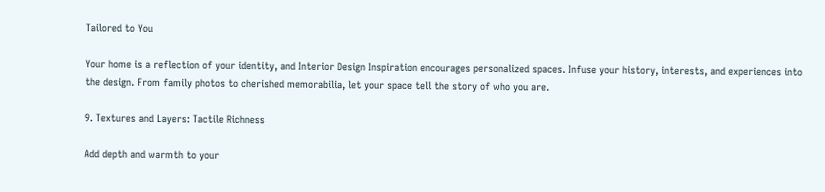Tailored to You

Your home is a reflection of your identity, and Interior Design Inspiration encourages personalized spaces. Infuse your history, interests, and experiences into the design. From family photos to cherished memorabilia, let your space tell the story of who you are.

9. Textures and Layers: Tactile Richness

Add depth and warmth to your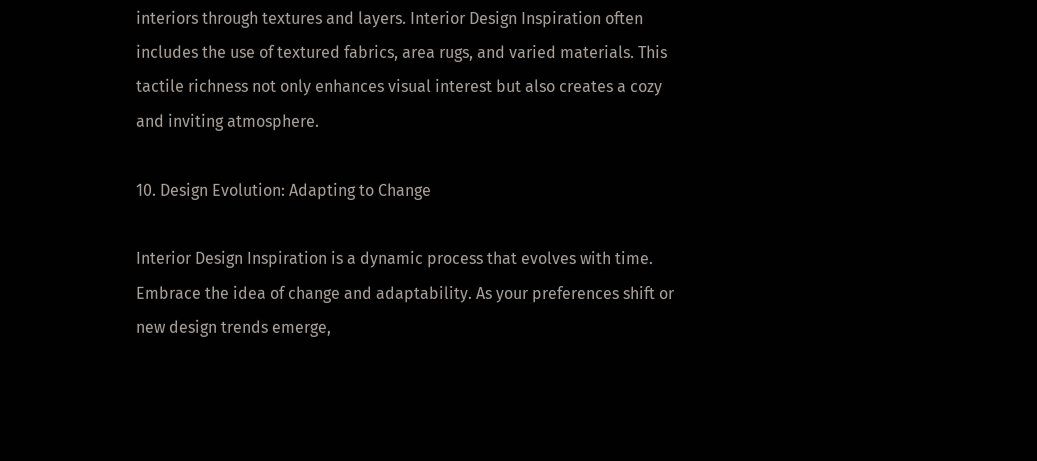interiors through textures and layers. Interior Design Inspiration often includes the use of textured fabrics, area rugs, and varied materials. This tactile richness not only enhances visual interest but also creates a cozy and inviting atmosphere.

10. Design Evolution: Adapting to Change

Interior Design Inspiration is a dynamic process that evolves with time. Embrace the idea of change and adaptability. As your preferences shift or new design trends emerge,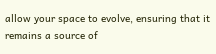allow your space to evolve, ensuring that it remains a source of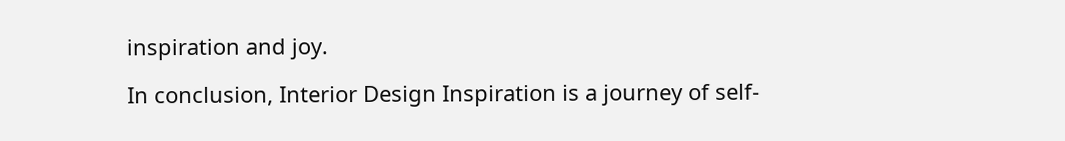inspiration and joy.

In conclusion, Interior Design Inspiration is a journey of self-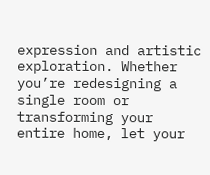expression and artistic exploration. Whether you’re redesigning a single room or transforming your entire home, let your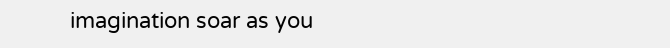imagination soar as you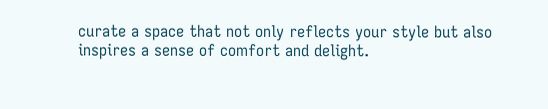curate a space that not only reflects your style but also inspires a sense of comfort and delight.